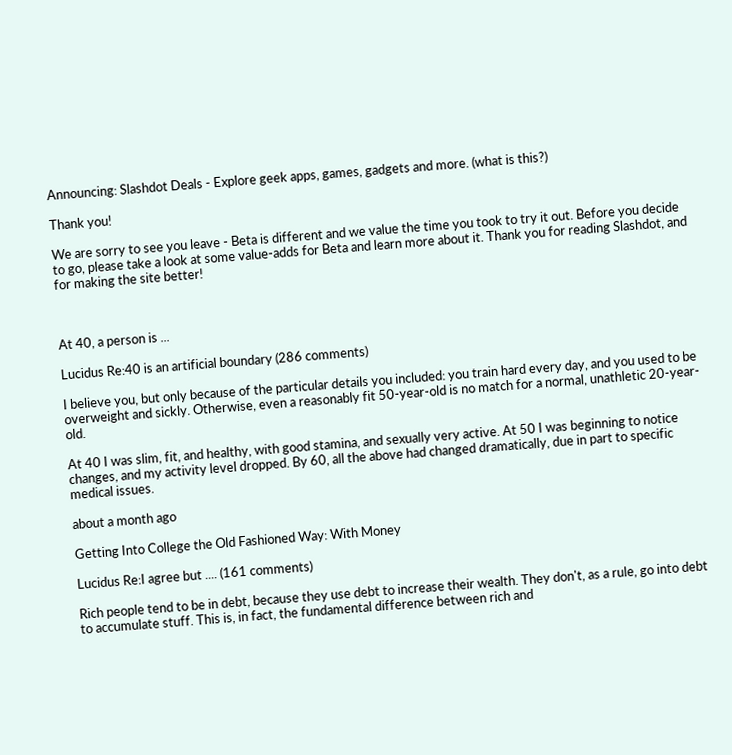Announcing: Slashdot Deals - Explore geek apps, games, gadgets and more. (what is this?)

Thank you!

We are sorry to see you leave - Beta is different and we value the time you took to try it out. Before you decide to go, please take a look at some value-adds for Beta and learn more about it. Thank you for reading Slashdot, and for making the site better!



At 40, a person is ...

Lucidus Re:40 is an artificial boundary (286 comments)

I believe you, but only because of the particular details you included: you train hard every day, and you used to be overweight and sickly. Otherwise, even a reasonably fit 50-year-old is no match for a normal, unathletic 20-year-old.

At 40 I was slim, fit, and healthy, with good stamina, and sexually very active. At 50 I was beginning to notice changes, and my activity level dropped. By 60, all the above had changed dramatically, due in part to specific medical issues.

about a month ago

Getting Into College the Old Fashioned Way: With Money

Lucidus Re:I agree but .... (161 comments)

Rich people tend to be in debt, because they use debt to increase their wealth. They don't, as a rule, go into debt to accumulate stuff. This is, in fact, the fundamental difference between rich and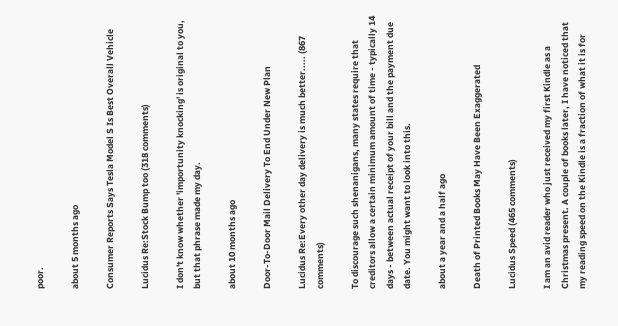poor.

about 5 months ago

Consumer Reports Says Tesla Model S Is Best Overall Vehicle

Lucidus Re:Stock Bump too (318 comments)

I don't know whether 'importunity knocking' is original to you, but that phrase made my day.

about 10 months ago

Door-To-Door Mail Delivery To End Under New Plan

Lucidus Re:Every other day delivery is much better..... (867 comments)

To discourage such shenanigans, many states require that creditors allow a certain minimum amount of time - typically 14 days - between actual receipt of your bill and the payment due date. You might want to look into this.

about a year and a half ago

Death of Printed Books May Have Been Exaggerated

Lucidus Speed (465 comments)

I am an avid reader who just received my first Kindle as a Christmas present. A couple of books later, I have noticed that my reading speed on the Kindle is a fraction of what it is for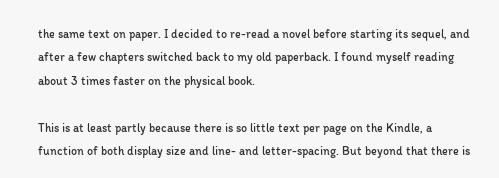the same text on paper. I decided to re-read a novel before starting its sequel, and after a few chapters switched back to my old paperback. I found myself reading about 3 times faster on the physical book.

This is at least partly because there is so little text per page on the Kindle, a function of both display size and line- and letter-spacing. But beyond that there is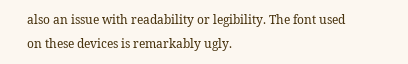also an issue with readability or legibility. The font used on these devices is remarkably ugly.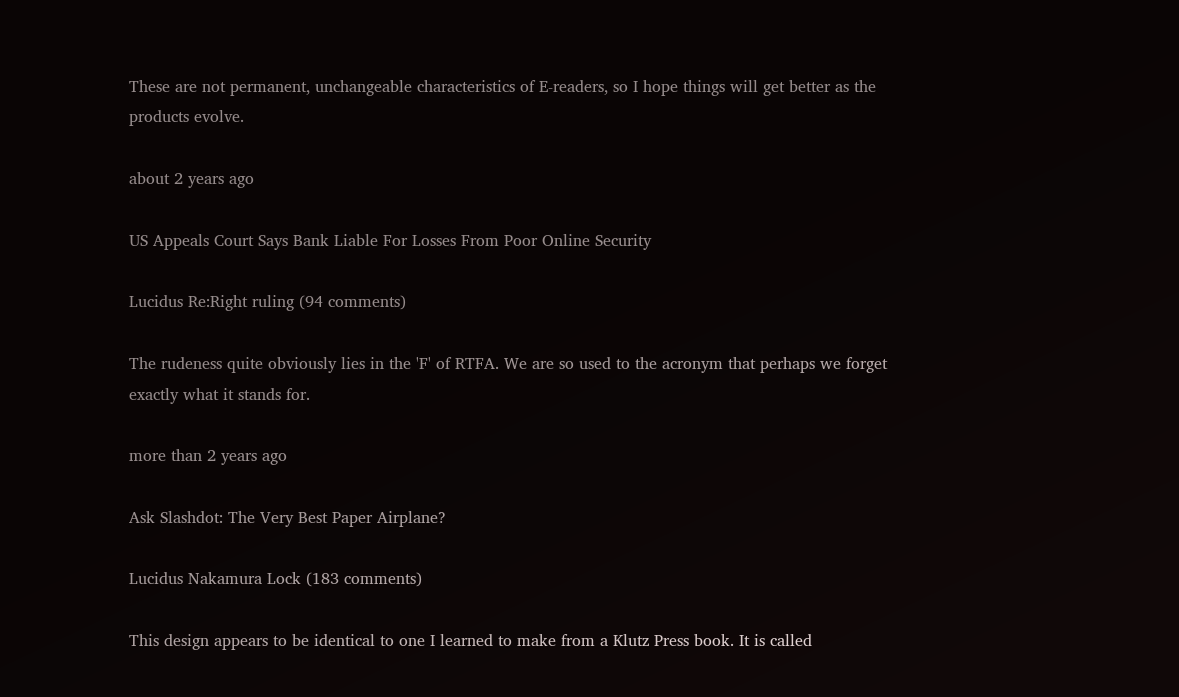These are not permanent, unchangeable characteristics of E-readers, so I hope things will get better as the products evolve.

about 2 years ago

US Appeals Court Says Bank Liable For Losses From Poor Online Security

Lucidus Re:Right ruling (94 comments)

The rudeness quite obviously lies in the 'F' of RTFA. We are so used to the acronym that perhaps we forget exactly what it stands for.

more than 2 years ago

Ask Slashdot: The Very Best Paper Airplane?

Lucidus Nakamura Lock (183 comments)

This design appears to be identical to one I learned to make from a Klutz Press book. It is called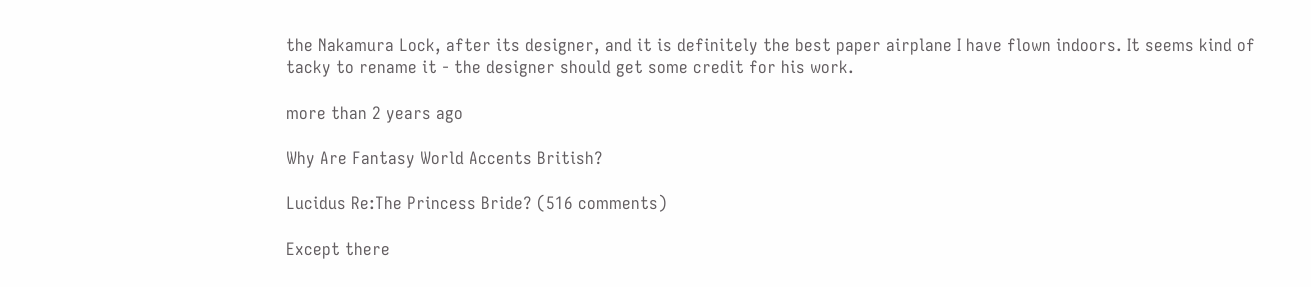the Nakamura Lock, after its designer, and it is definitely the best paper airplane I have flown indoors. It seems kind of tacky to rename it - the designer should get some credit for his work.

more than 2 years ago

Why Are Fantasy World Accents British?

Lucidus Re:The Princess Bride? (516 comments)

Except there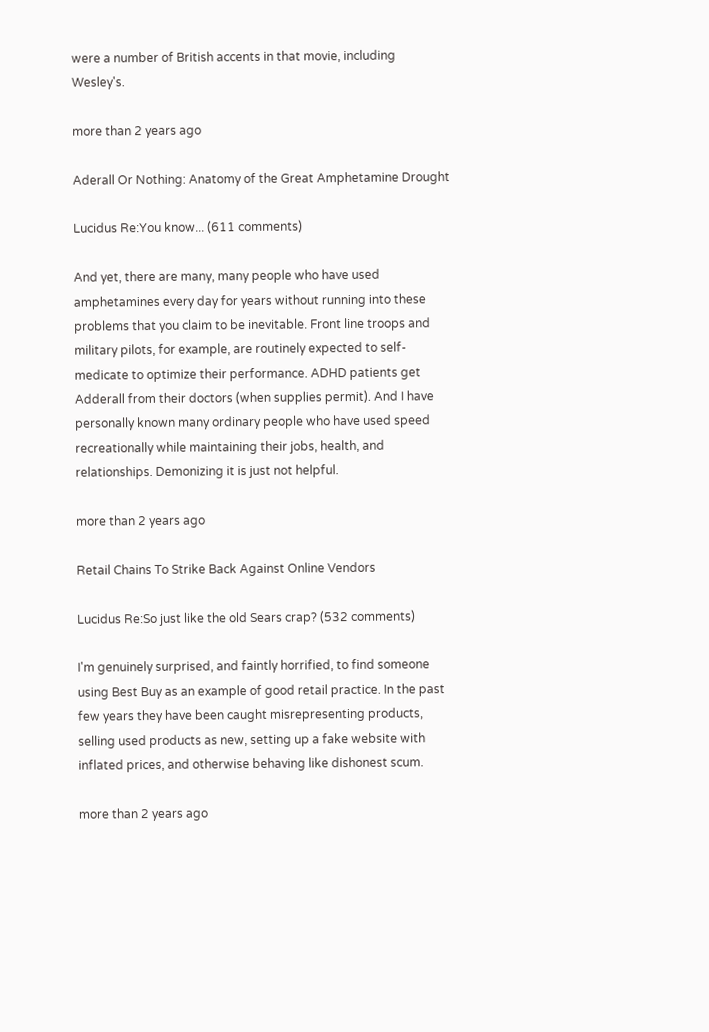were a number of British accents in that movie, including Wesley's.

more than 2 years ago

Aderall Or Nothing: Anatomy of the Great Amphetamine Drought

Lucidus Re:You know... (611 comments)

And yet, there are many, many people who have used amphetamines every day for years without running into these problems that you claim to be inevitable. Front line troops and military pilots, for example, are routinely expected to self-medicate to optimize their performance. ADHD patients get Adderall from their doctors (when supplies permit). And I have personally known many ordinary people who have used speed recreationally while maintaining their jobs, health, and relationships. Demonizing it is just not helpful.

more than 2 years ago

Retail Chains To Strike Back Against Online Vendors

Lucidus Re:So just like the old Sears crap? (532 comments)

I'm genuinely surprised, and faintly horrified, to find someone using Best Buy as an example of good retail practice. In the past few years they have been caught misrepresenting products, selling used products as new, setting up a fake website with inflated prices, and otherwise behaving like dishonest scum.

more than 2 years ago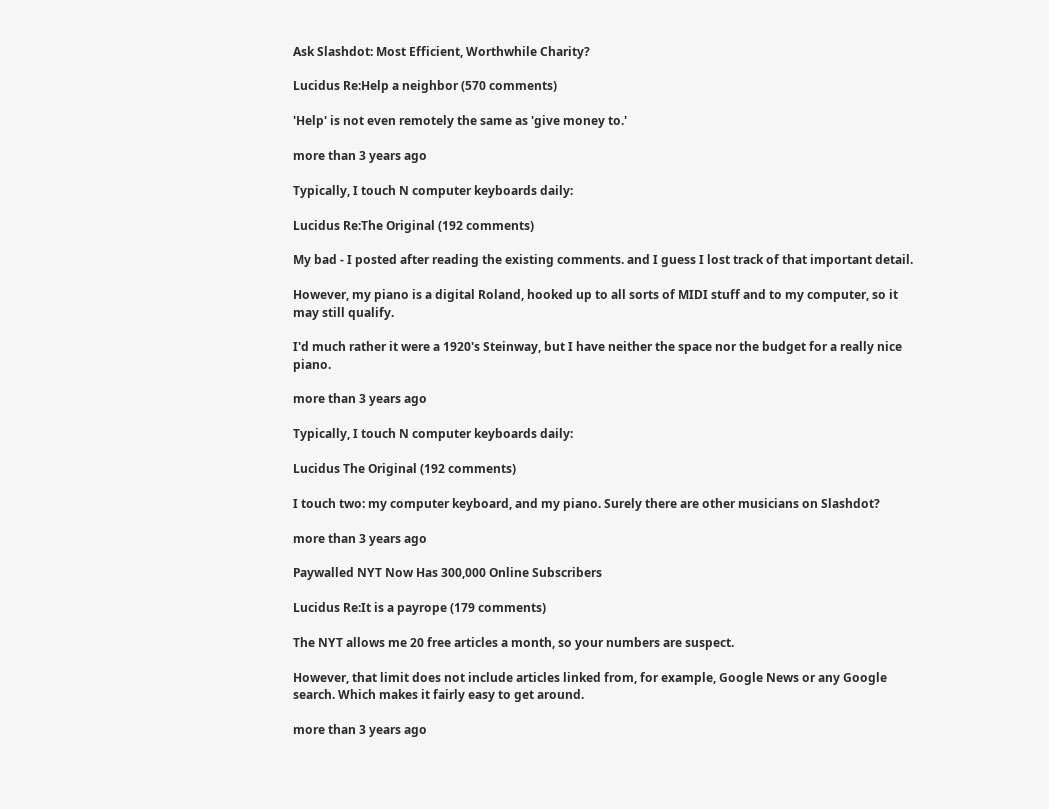Ask Slashdot: Most Efficient, Worthwhile Charity?

Lucidus Re:Help a neighbor (570 comments)

'Help' is not even remotely the same as 'give money to.'

more than 3 years ago

Typically, I touch N computer keyboards daily:

Lucidus Re:The Original (192 comments)

My bad - I posted after reading the existing comments. and I guess I lost track of that important detail.

However, my piano is a digital Roland, hooked up to all sorts of MIDI stuff and to my computer, so it may still qualify.

I'd much rather it were a 1920's Steinway, but I have neither the space nor the budget for a really nice piano.

more than 3 years ago

Typically, I touch N computer keyboards daily:

Lucidus The Original (192 comments)

I touch two: my computer keyboard, and my piano. Surely there are other musicians on Slashdot?

more than 3 years ago

Paywalled NYT Now Has 300,000 Online Subscribers

Lucidus Re:It is a payrope (179 comments)

The NYT allows me 20 free articles a month, so your numbers are suspect.

However, that limit does not include articles linked from, for example, Google News or any Google search. Which makes it fairly easy to get around.

more than 3 years ago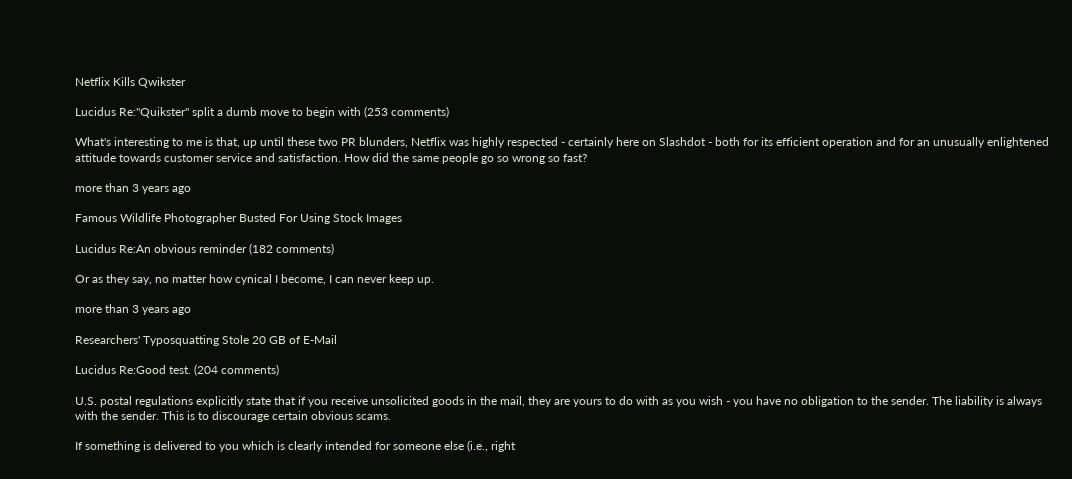Netflix Kills Qwikster

Lucidus Re:"Quikster" split a dumb move to begin with (253 comments)

What's interesting to me is that, up until these two PR blunders, Netflix was highly respected - certainly here on Slashdot - both for its efficient operation and for an unusually enlightened attitude towards customer service and satisfaction. How did the same people go so wrong so fast?

more than 3 years ago

Famous Wildlife Photographer Busted For Using Stock Images

Lucidus Re:An obvious reminder (182 comments)

Or as they say, no matter how cynical I become, I can never keep up.

more than 3 years ago

Researchers' Typosquatting Stole 20 GB of E-Mail

Lucidus Re:Good test. (204 comments)

U.S. postal regulations explicitly state that if you receive unsolicited goods in the mail, they are yours to do with as you wish - you have no obligation to the sender. The liability is always with the sender. This is to discourage certain obvious scams.

If something is delivered to you which is clearly intended for someone else (i.e., right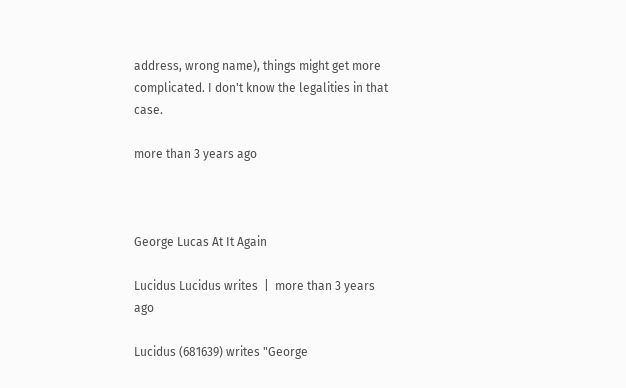address, wrong name), things might get more complicated. I don't know the legalities in that case.

more than 3 years ago



George Lucas At It Again

Lucidus Lucidus writes  |  more than 3 years ago

Lucidus (681639) writes "George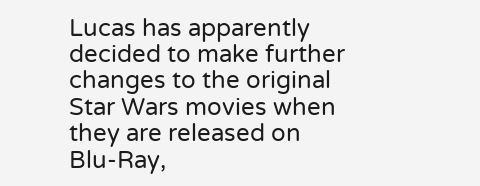Lucas has apparently decided to make further changes to the original Star Wars movies when they are released on Blu-Ray,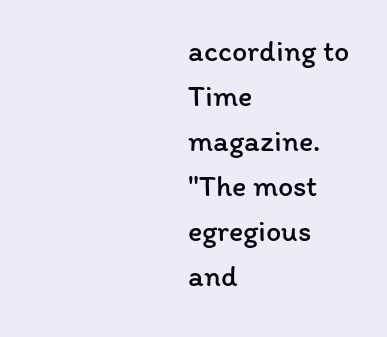according to Time magazine. "The most egregious and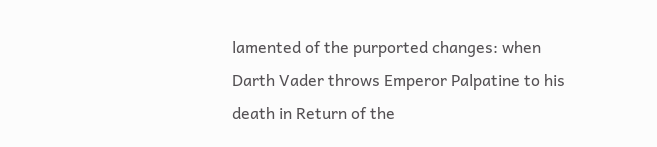lamented of the purported changes: when Darth Vader throws Emperor Palpatine to his death in Return of the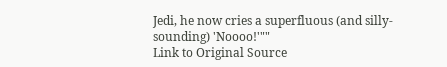Jedi, he now cries a superfluous (and silly-sounding) 'Noooo!'""
Link to Original Source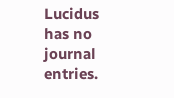Lucidus has no journal entries.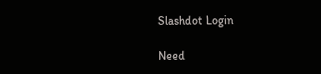Slashdot Login

Need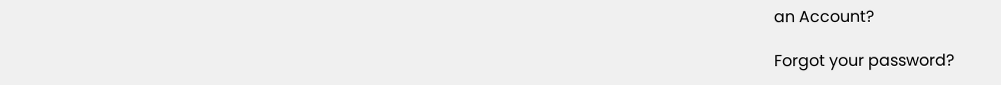an Account?

Forgot your password?